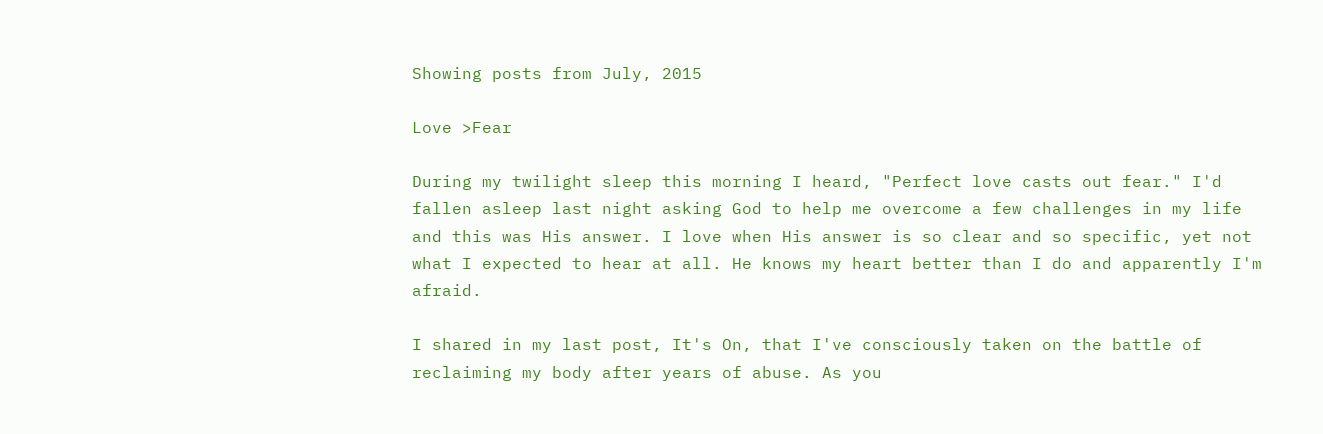Showing posts from July, 2015

Love >Fear

During my twilight sleep this morning I heard, "Perfect love casts out fear." I'd fallen asleep last night asking God to help me overcome a few challenges in my life and this was His answer. I love when His answer is so clear and so specific, yet not what I expected to hear at all. He knows my heart better than I do and apparently I'm afraid.

I shared in my last post, It's On, that I've consciously taken on the battle of reclaiming my body after years of abuse. As you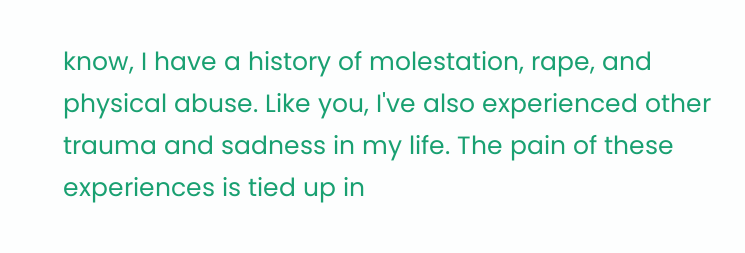know, I have a history of molestation, rape, and physical abuse. Like you, I've also experienced other trauma and sadness in my life. The pain of these experiences is tied up in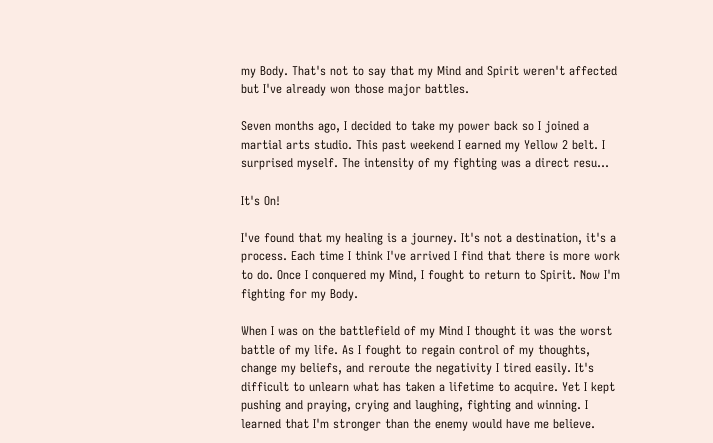my Body. That's not to say that my Mind and Spirit weren't affected but I've already won those major battles.

Seven months ago, I decided to take my power back so I joined a martial arts studio. This past weekend I earned my Yellow 2 belt. I surprised myself. The intensity of my fighting was a direct resu…

It's On!

I've found that my healing is a journey. It's not a destination, it's a process. Each time I think I've arrived I find that there is more work to do. Once I conquered my Mind, I fought to return to Spirit. Now I'm fighting for my Body.

When I was on the battlefield of my Mind I thought it was the worst battle of my life. As I fought to regain control of my thoughts, change my beliefs, and reroute the negativity I tired easily. It's difficult to unlearn what has taken a lifetime to acquire. Yet I kept pushing and praying, crying and laughing, fighting and winning. I learned that I'm stronger than the enemy would have me believe.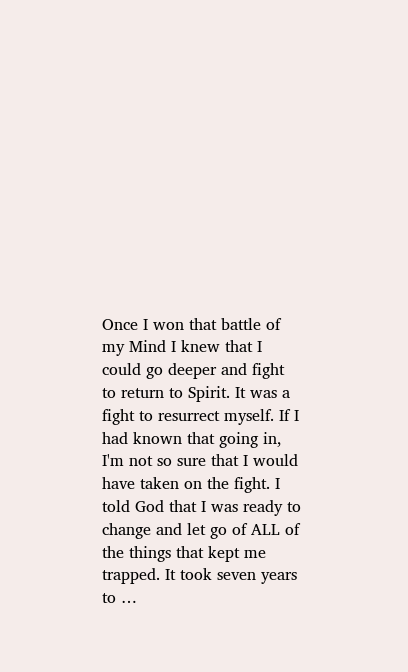Once I won that battle of my Mind I knew that I could go deeper and fight to return to Spirit. It was a fight to resurrect myself. If I had known that going in, I'm not so sure that I would have taken on the fight. I told God that I was ready to change and let go of ALL of the things that kept me trapped. It took seven years to …